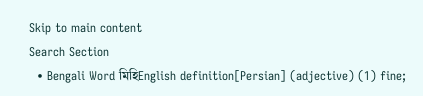Skip to main content
Search Section
  • Bengali Word মিহিEnglish definition[Persian] (adjective) (1) fine;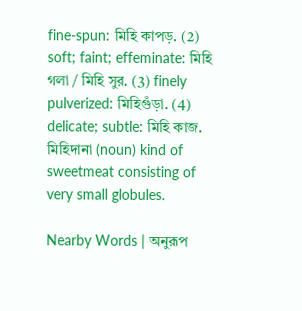fine-spun: মিহি কাপড়. (2) soft; faint; effeminate: মিহি গলা / মিহি সুর. (3) finely pulverized: মিহিগুঁড়া. (4) delicate; subtle: মিহি কাজ. মিহিদানা (noun) kind of sweetmeat consisting of very small globules.

Nearby Words | অনুরূপ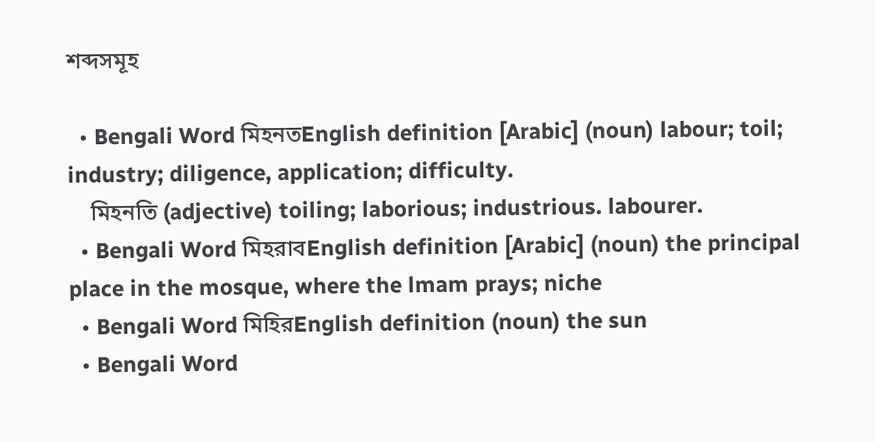শব্দসমূহ

  • Bengali Word মিহনতEnglish definition [Arabic] (noun) labour; toil; industry; diligence, application; difficulty.
    মিহনতি (adjective) toiling; laborious; industrious. labourer.
  • Bengali Word মিহরাবEnglish definition [Arabic] (noun) the principal place in the mosque, where the lmam prays; niche
  • Bengali Word মিহিরEnglish definition (noun) the sun
  • Bengali Word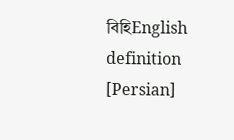বিহিEnglish definition [Persian]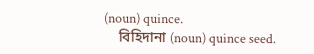(noun) quince.
    বিহিদানা (noun) quince seed.